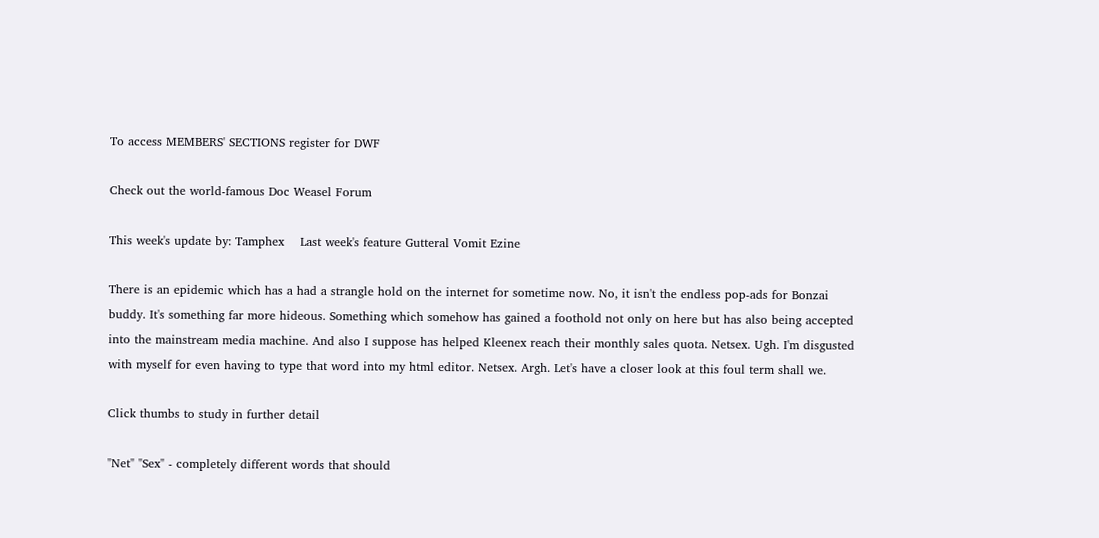To access MEMBERS' SECTIONS register for DWF

Check out the world-famous Doc Weasel Forum

This week's update by: Tamphex    Last week's feature Gutteral Vomit Ezine

There is an epidemic which has a had a strangle hold on the internet for sometime now. No, it isn't the endless pop-ads for Bonzai buddy. It's something far more hideous. Something which somehow has gained a foothold not only on here but has also being accepted into the mainstream media machine. And also I suppose has helped Kleenex reach their monthly sales quota. Netsex. Ugh. I'm disgusted with myself for even having to type that word into my html editor. Netsex. Argh. Let's have a closer look at this foul term shall we.

Click thumbs to study in further detail

"Net" "Sex" - completely different words that should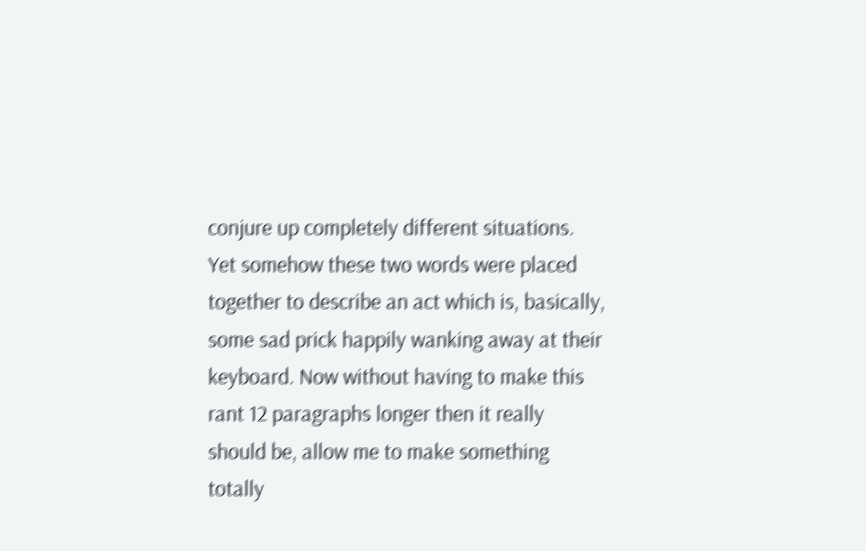conjure up completely different situations. Yet somehow these two words were placed together to describe an act which is, basically, some sad prick happily wanking away at their keyboard. Now without having to make this rant 12 paragraphs longer then it really should be, allow me to make something totally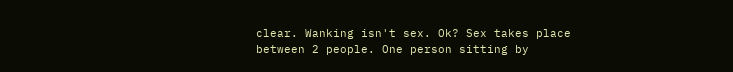clear. Wanking isn't sex. Ok? Sex takes place between 2 people. One person sitting by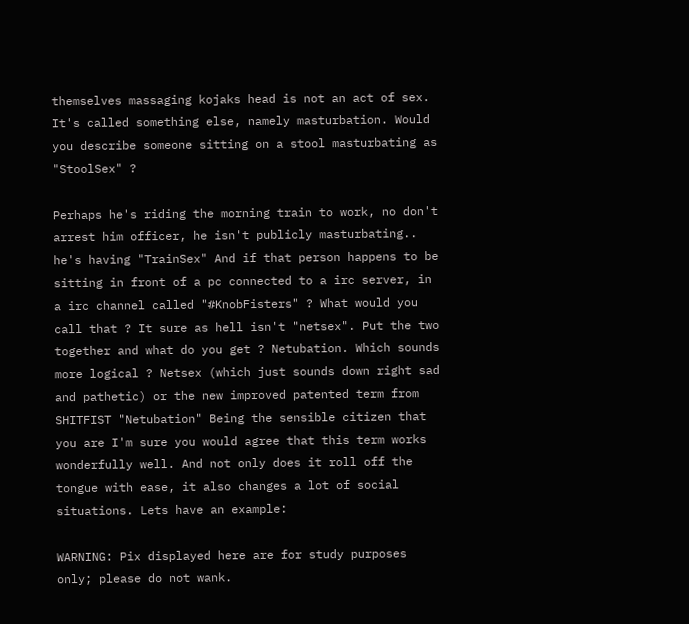themselves massaging kojaks head is not an act of sex. It's called something else, namely masturbation. Would you describe someone sitting on a stool masturbating as "StoolSex" ?

Perhaps he's riding the morning train to work, no don't arrest him officer, he isn't publicly masturbating.. he's having "TrainSex" And if that person happens to be sitting in front of a pc connected to a irc server, in a irc channel called "#KnobFisters" ? What would you call that ? It sure as hell isn't "netsex". Put the two together and what do you get ? Netubation. Which sounds more logical ? Netsex (which just sounds down right sad and pathetic) or the new improved patented term from SHITFIST "Netubation" Being the sensible citizen that you are I'm sure you would agree that this term works wonderfully well. And not only does it roll off the tongue with ease, it also changes a lot of social situations. Lets have an example:

WARNING: Pix displayed here are for study purposes only; please do not wank.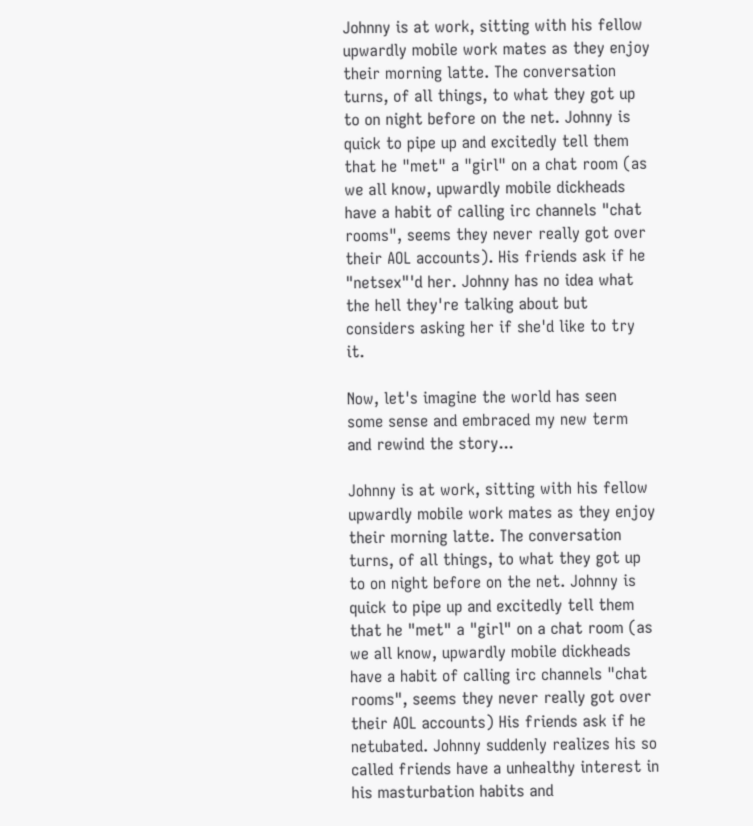Johnny is at work, sitting with his fellow upwardly mobile work mates as they enjoy their morning latte. The conversation turns, of all things, to what they got up to on night before on the net. Johnny is quick to pipe up and excitedly tell them that he "met" a "girl" on a chat room (as we all know, upwardly mobile dickheads have a habit of calling irc channels "chat rooms", seems they never really got over their AOL accounts). His friends ask if he "netsex"'d her. Johnny has no idea what the hell they're talking about but considers asking her if she'd like to try it.

Now, let's imagine the world has seen some sense and embraced my new term and rewind the story...

Johnny is at work, sitting with his fellow upwardly mobile work mates as they enjoy their morning latte. The conversation turns, of all things, to what they got up to on night before on the net. Johnny is quick to pipe up and excitedly tell them that he "met" a "girl" on a chat room (as we all know, upwardly mobile dickheads have a habit of calling irc channels "chat rooms", seems they never really got over their AOL accounts) His friends ask if he netubated. Johnny suddenly realizes his so called friends have a unhealthy interest in his masturbation habits and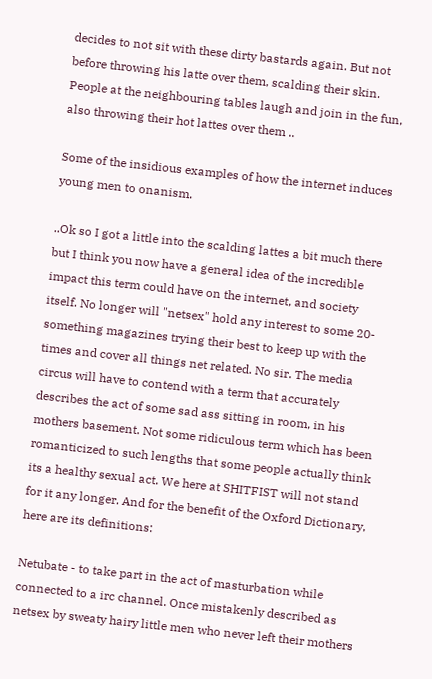decides to not sit with these dirty bastards again. But not before throwing his latte over them, scalding their skin. People at the neighbouring tables laugh and join in the fun, also throwing their hot lattes over them ..

Some of the insidious examples of how the internet induces young men to onanism.

..Ok so I got a little into the scalding lattes a bit much there but I think you now have a general idea of the incredible impact this term could have on the internet, and society itself. No longer will "netsex" hold any interest to some 20-something magazines trying their best to keep up with the times and cover all things net related. No sir. The media circus will have to contend with a term that accurately describes the act of some sad ass sitting in room, in his mothers basement. Not some ridiculous term which has been romanticized to such lengths that some people actually think its a healthy sexual act. We here at SHITFIST will not stand for it any longer. And for the benefit of the Oxford Dictionary, here are its definitions:

Netubate - to take part in the act of masturbation while connected to a irc channel. Once mistakenly described as netsex by sweaty hairy little men who never left their mothers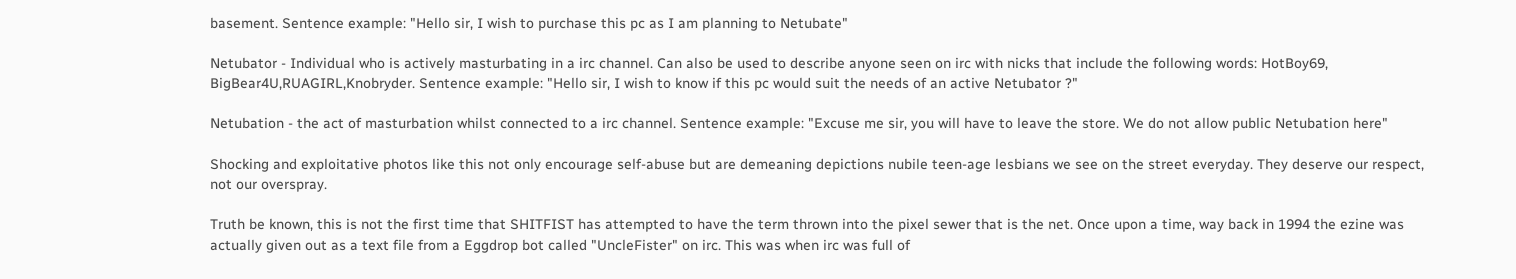basement. Sentence example: "Hello sir, I wish to purchase this pc as I am planning to Netubate"

Netubator - Individual who is actively masturbating in a irc channel. Can also be used to describe anyone seen on irc with nicks that include the following words: HotBoy69, BigBear4U,RUAGIRL,Knobryder. Sentence example: "Hello sir, I wish to know if this pc would suit the needs of an active Netubator ?"

Netubation - the act of masturbation whilst connected to a irc channel. Sentence example: "Excuse me sir, you will have to leave the store. We do not allow public Netubation here"

Shocking and exploitative photos like this not only encourage self-abuse but are demeaning depictions nubile teen-age lesbians we see on the street everyday. They deserve our respect, not our overspray.

Truth be known, this is not the first time that SHITFIST has attempted to have the term thrown into the pixel sewer that is the net. Once upon a time, way back in 1994 the ezine was actually given out as a text file from a Eggdrop bot called "UncleFister" on irc. This was when irc was full of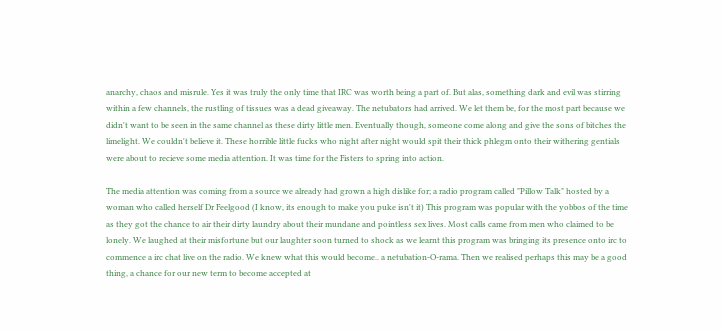anarchy, chaos and misrule. Yes it was truly the only time that IRC was worth being a part of. But alas, something dark and evil was stirring within a few channels, the rustling of tissues was a dead giveaway. The netubators had arrived. We let them be, for the most part because we didn't want to be seen in the same channel as these dirty little men. Eventually though, someone come along and give the sons of bitches the limelight. We couldn't believe it. These horrible little fucks who night after night would spit their thick phlegm onto their withering gentials were about to recieve some media attention. It was time for the Fisters to spring into action.

The media attention was coming from a source we already had grown a high dislike for; a radio program called "Pillow Talk" hosted by a woman who called herself Dr Feelgood (I know, its enough to make you puke isn't it) This program was popular with the yobbos of the time as they got the chance to air their dirty laundry about their mundane and pointless sex lives. Most calls came from men who claimed to be lonely. We laughed at their misfortune but our laughter soon turned to shock as we learnt this program was bringing its presence onto irc to commence a irc chat live on the radio. We knew what this would become.. a netubation-O-rama. Then we realised perhaps this may be a good thing, a chance for our new term to become accepted at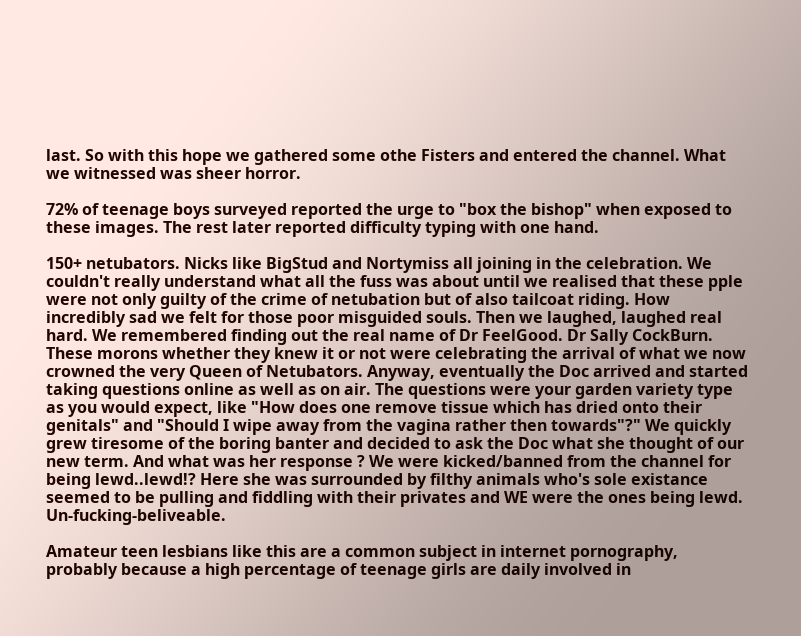last. So with this hope we gathered some othe Fisters and entered the channel. What we witnessed was sheer horror.

72% of teenage boys surveyed reported the urge to "box the bishop" when exposed to these images. The rest later reported difficulty typing with one hand.

150+ netubators. Nicks like BigStud and Nortymiss all joining in the celebration. We couldn't really understand what all the fuss was about until we realised that these pple were not only guilty of the crime of netubation but of also tailcoat riding. How incredibly sad we felt for those poor misguided souls. Then we laughed, laughed real hard. We remembered finding out the real name of Dr FeelGood. Dr Sally CockBurn. These morons whether they knew it or not were celebrating the arrival of what we now crowned the very Queen of Netubators. Anyway, eventually the Doc arrived and started taking questions online as well as on air. The questions were your garden variety type as you would expect, like "How does one remove tissue which has dried onto their genitals" and "Should I wipe away from the vagina rather then towards"?" We quickly grew tiresome of the boring banter and decided to ask the Doc what she thought of our new term. And what was her response ? We were kicked/banned from the channel for being lewd..lewd!? Here she was surrounded by filthy animals who's sole existance seemed to be pulling and fiddling with their privates and WE were the ones being lewd. Un-fucking-beliveable.

Amateur teen lesbians like this are a common subject in internet pornography, probably because a high percentage of teenage girls are daily involved in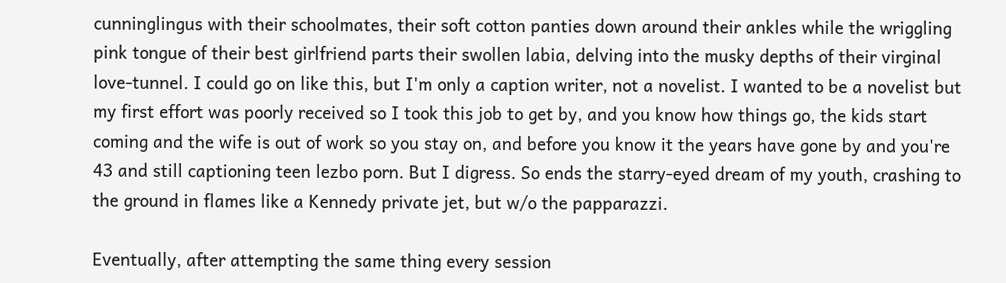cunninglingus with their schoolmates, their soft cotton panties down around their ankles while the wriggling pink tongue of their best girlfriend parts their swollen labia, delving into the musky depths of their virginal love-tunnel. I could go on like this, but I'm only a caption writer, not a novelist. I wanted to be a novelist but my first effort was poorly received so I took this job to get by, and you know how things go, the kids start coming and the wife is out of work so you stay on, and before you know it the years have gone by and you're 43 and still captioning teen lezbo porn. But I digress. So ends the starry-eyed dream of my youth, crashing to the ground in flames like a Kennedy private jet, but w/o the papparazzi.

Eventually, after attempting the same thing every session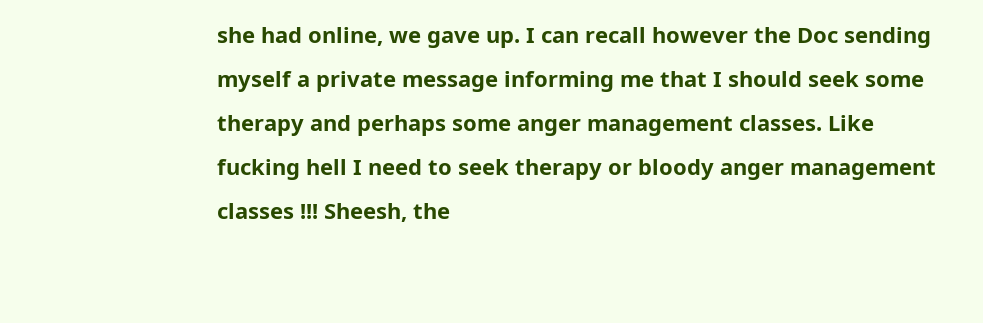she had online, we gave up. I can recall however the Doc sending myself a private message informing me that I should seek some therapy and perhaps some anger management classes. Like fucking hell I need to seek therapy or bloody anger management classes !!! Sheesh, the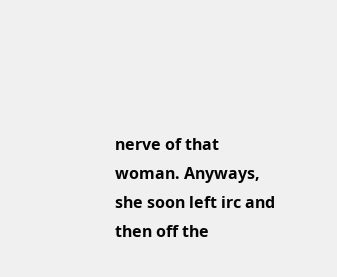nerve of that woman. Anyways, she soon left irc and then off the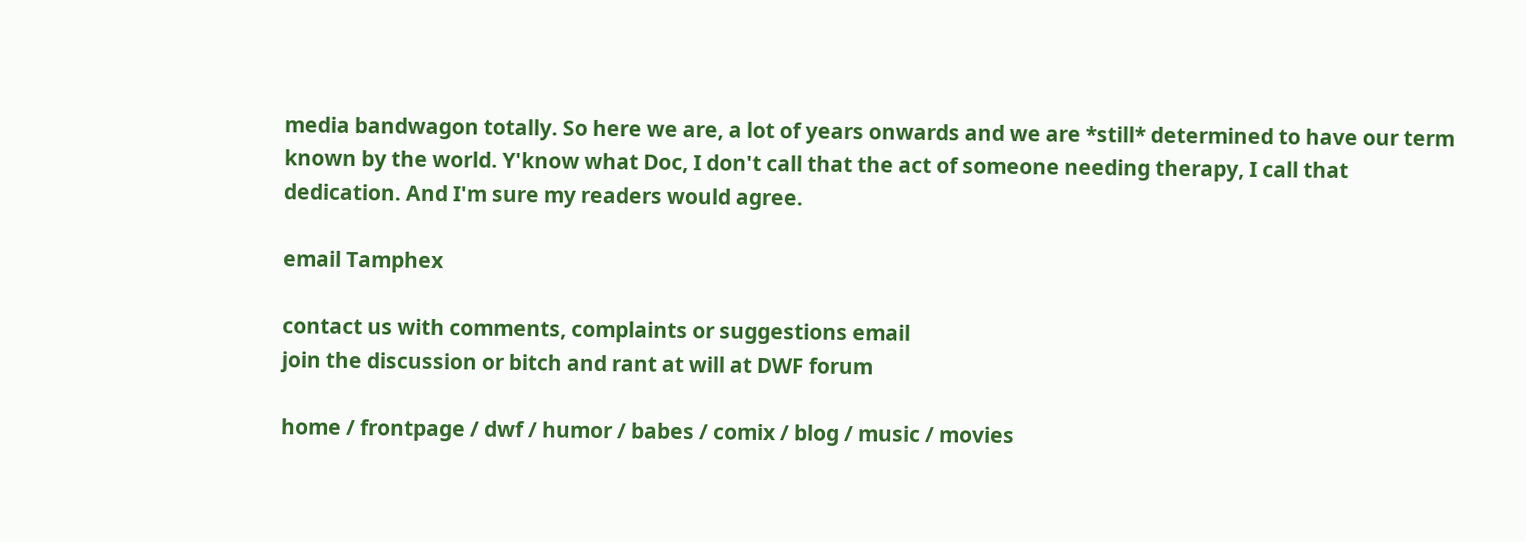media bandwagon totally. So here we are, a lot of years onwards and we are *still* determined to have our term known by the world. Y'know what Doc, I don't call that the act of someone needing therapy, I call that dedication. And I'm sure my readers would agree.

email Tamphex

contact us with comments, complaints or suggestions email
join the discussion or bitch and rant at will at DWF forum

home / frontpage / dwf / humor / babes / comix / blog / music / movies